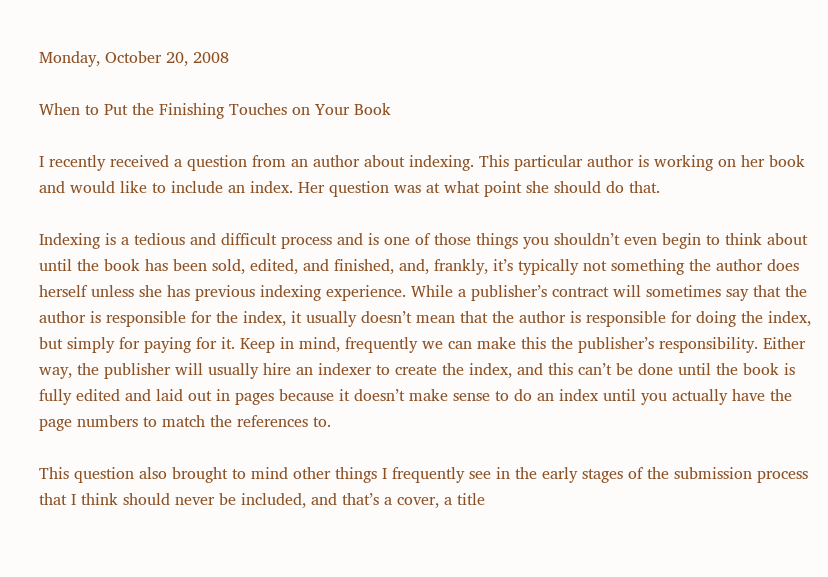Monday, October 20, 2008

When to Put the Finishing Touches on Your Book

I recently received a question from an author about indexing. This particular author is working on her book and would like to include an index. Her question was at what point she should do that.

Indexing is a tedious and difficult process and is one of those things you shouldn’t even begin to think about until the book has been sold, edited, and finished, and, frankly, it’s typically not something the author does herself unless she has previous indexing experience. While a publisher’s contract will sometimes say that the author is responsible for the index, it usually doesn’t mean that the author is responsible for doing the index, but simply for paying for it. Keep in mind, frequently we can make this the publisher’s responsibility. Either way, the publisher will usually hire an indexer to create the index, and this can’t be done until the book is fully edited and laid out in pages because it doesn’t make sense to do an index until you actually have the page numbers to match the references to.

This question also brought to mind other things I frequently see in the early stages of the submission process that I think should never be included, and that’s a cover, a title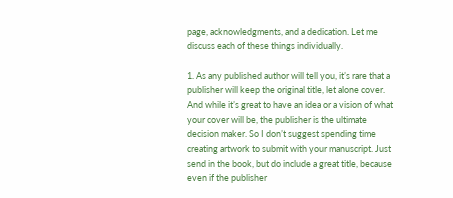page, acknowledgments, and a dedication. Let me discuss each of these things individually.

1. As any published author will tell you, it’s rare that a publisher will keep the original title, let alone cover. And while it’s great to have an idea or a vision of what your cover will be, the publisher is the ultimate decision maker. So I don’t suggest spending time creating artwork to submit with your manuscript. Just send in the book, but do include a great title, because even if the publisher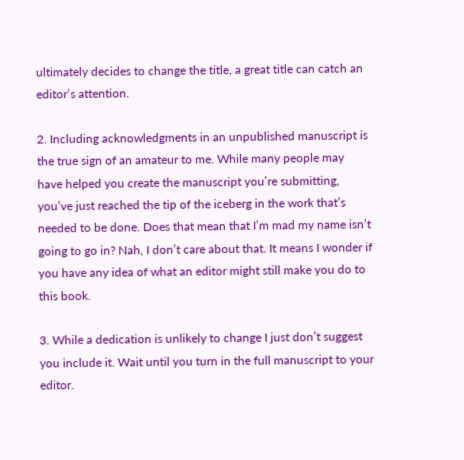ultimately decides to change the title, a great title can catch an editor’s attention.

2. Including acknowledgments in an unpublished manuscript is the true sign of an amateur to me. While many people may have helped you create the manuscript you’re submitting, you’ve just reached the tip of the iceberg in the work that’s needed to be done. Does that mean that I’m mad my name isn’t going to go in? Nah, I don’t care about that. It means I wonder if you have any idea of what an editor might still make you do to this book.

3. While a dedication is unlikely to change I just don’t suggest you include it. Wait until you turn in the full manuscript to your editor.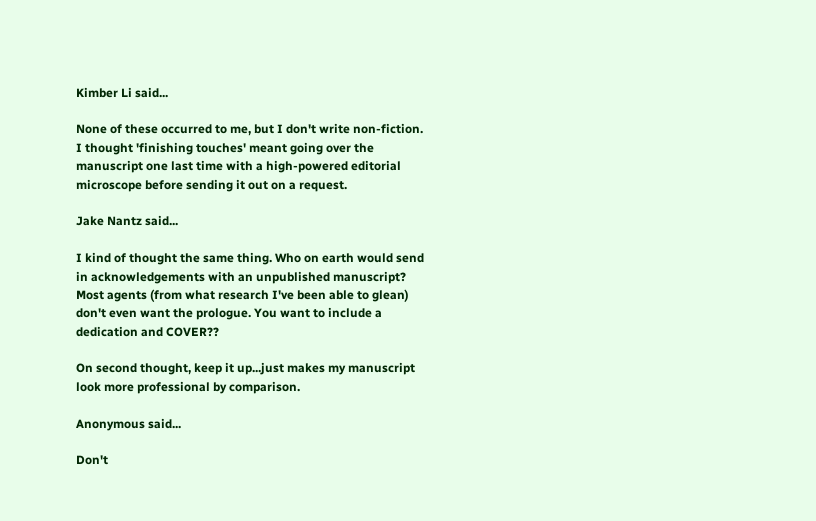Kimber Li said...

None of these occurred to me, but I don't write non-fiction. I thought 'finishing touches' meant going over the manuscript one last time with a high-powered editorial microscope before sending it out on a request.

Jake Nantz said...

I kind of thought the same thing. Who on earth would send in acknowledgements with an unpublished manuscript? Most agents (from what research I've been able to glean) don't even want the prologue. You want to include a dedication and COVER??

On second thought, keep it up...just makes my manuscript look more professional by comparison.

Anonymous said...

Don't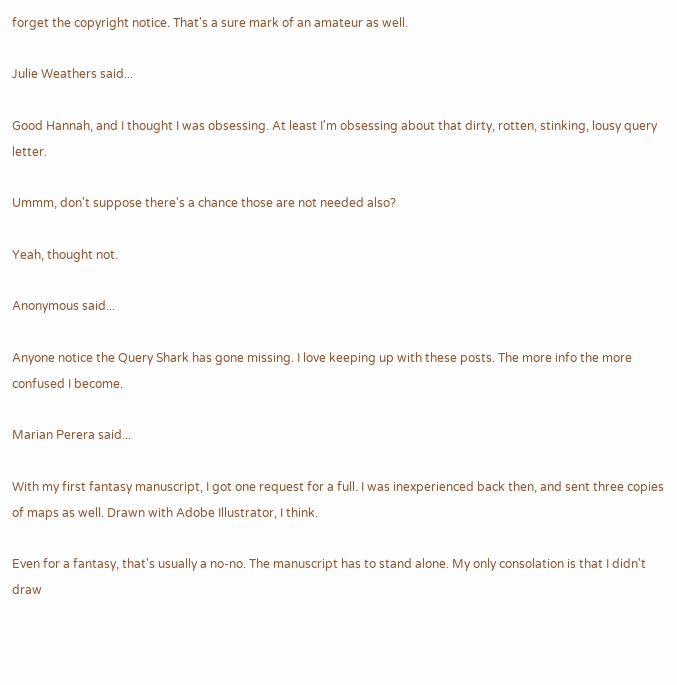forget the copyright notice. That's a sure mark of an amateur as well.

Julie Weathers said...

Good Hannah, and I thought I was obsessing. At least I'm obsessing about that dirty, rotten, stinking, lousy query letter.

Ummm, don't suppose there's a chance those are not needed also?

Yeah, thought not.

Anonymous said...

Anyone notice the Query Shark has gone missing. I love keeping up with these posts. The more info the more confused I become.

Marian Perera said...

With my first fantasy manuscript, I got one request for a full. I was inexperienced back then, and sent three copies of maps as well. Drawn with Adobe Illustrator, I think.

Even for a fantasy, that's usually a no-no. The manuscript has to stand alone. My only consolation is that I didn't draw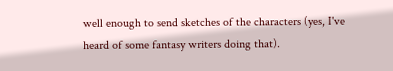well enough to send sketches of the characters (yes, I've heard of some fantasy writers doing that).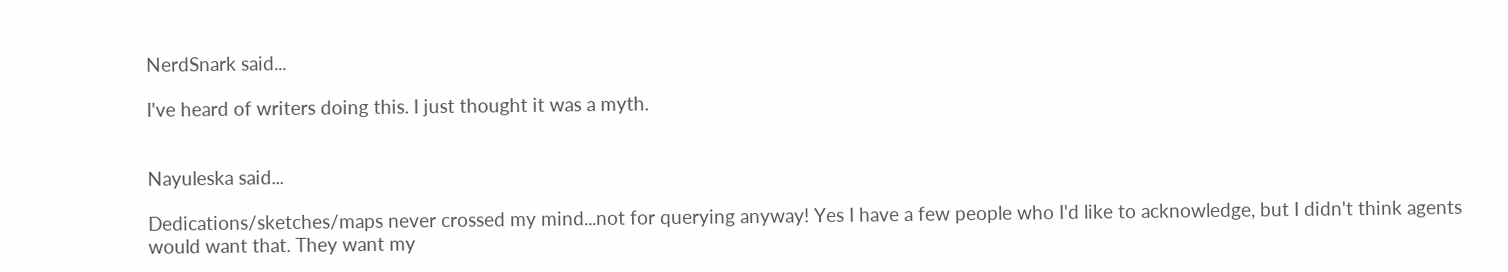NerdSnark said...

I've heard of writers doing this. I just thought it was a myth.


Nayuleska said...

Dedications/sketches/maps never crossed my mind...not for querying anyway! Yes I have a few people who I'd like to acknowledge, but I didn't think agents would want that. They want my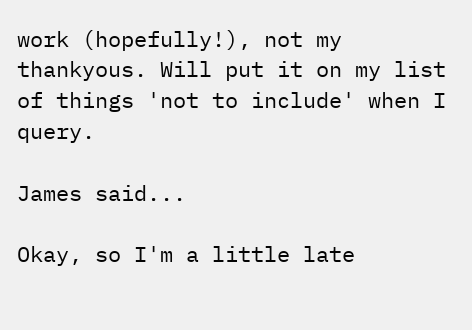work (hopefully!), not my thankyous. Will put it on my list of things 'not to include' when I query.

James said...

Okay, so I'm a little late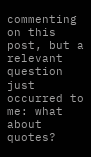commenting on this post, but a relevant question just occurred to me: what about quotes?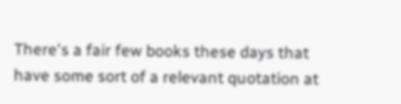There's a fair few books these days that have some sort of a relevant quotation at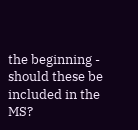the beginning - should these be included in the MS?